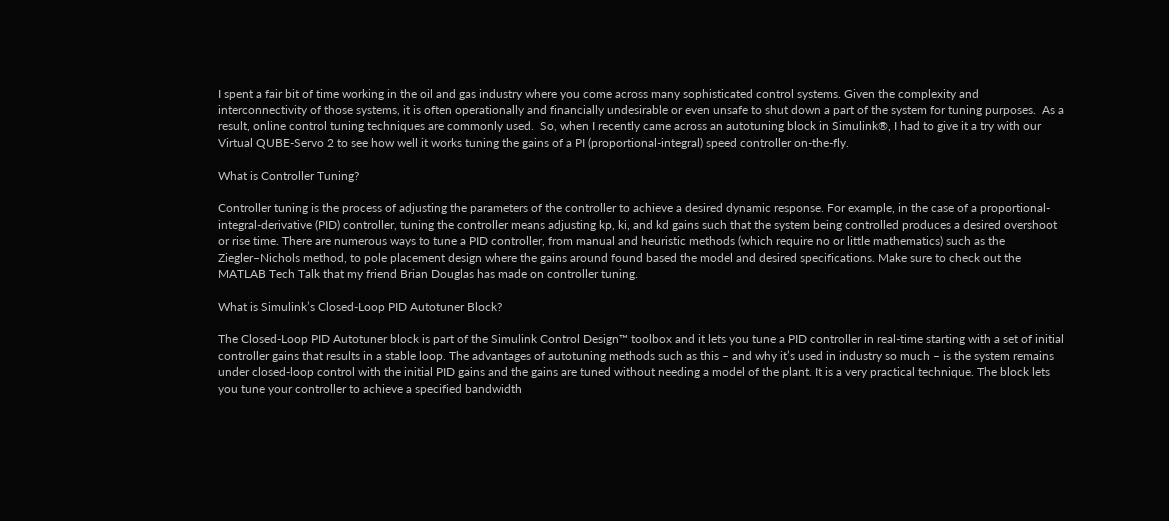I spent a fair bit of time working in the oil and gas industry where you come across many sophisticated control systems. Given the complexity and interconnectivity of those systems, it is often operationally and financially undesirable or even unsafe to shut down a part of the system for tuning purposes.  As a result, online control tuning techniques are commonly used.  So, when I recently came across an autotuning block in Simulink®, I had to give it a try with our Virtual QUBE-Servo 2 to see how well it works tuning the gains of a PI (proportional-integral) speed controller on-the-fly.

What is Controller Tuning?

Controller tuning is the process of adjusting the parameters of the controller to achieve a desired dynamic response. For example, in the case of a proportional-integral-derivative (PID) controller, tuning the controller means adjusting kp, ki, and kd gains such that the system being controlled produces a desired overshoot or rise time. There are numerous ways to tune a PID controller, from manual and heuristic methods (which require no or little mathematics) such as the Ziegler–Nichols method, to pole placement design where the gains around found based the model and desired specifications. Make sure to check out the MATLAB Tech Talk that my friend Brian Douglas has made on controller tuning.

What is Simulink’s Closed-Loop PID Autotuner Block?

The Closed-Loop PID Autotuner block is part of the Simulink Control Design™ toolbox and it lets you tune a PID controller in real-time starting with a set of initial controller gains that results in a stable loop. The advantages of autotuning methods such as this – and why it’s used in industry so much – is the system remains under closed-loop control with the initial PID gains and the gains are tuned without needing a model of the plant. It is a very practical technique. The block lets you tune your controller to achieve a specified bandwidth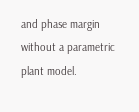and phase margin without a parametric plant model.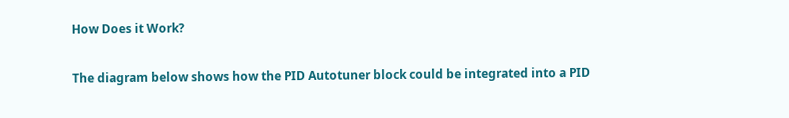How Does it Work?

The diagram below shows how the PID Autotuner block could be integrated into a PID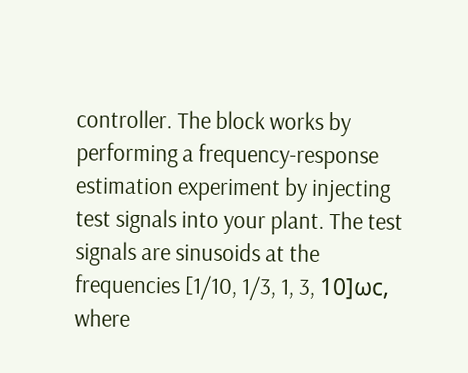controller. The block works by performing a frequency-response estimation experiment by injecting test signals into your plant. The test signals are sinusoids at the frequencies [1/10, 1/3, 1, 3, 10]ωc, where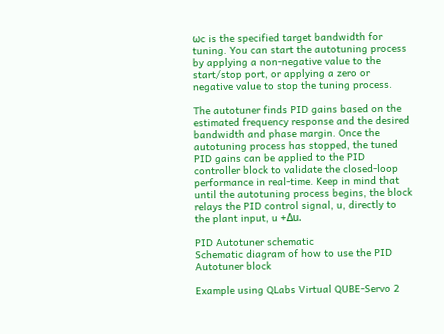ωc is the specified target bandwidth for tuning. You can start the autotuning process by applying a non-negative value to the start/stop port, or applying a zero or negative value to stop the tuning process.

The autotuner finds PID gains based on the estimated frequency response and the desired bandwidth and phase margin. Once the autotuning process has stopped, the tuned PID gains can be applied to the PID controller block to validate the closed-loop performance in real-time. Keep in mind that until the autotuning process begins, the block relays the PID control signal, u, directly to the plant input, u +Δu.

PID Autotuner schematic
Schematic diagram of how to use the PID Autotuner block

Example using QLabs Virtual QUBE-Servo 2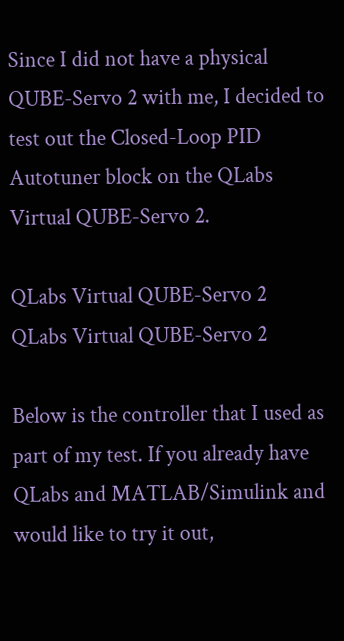Since I did not have a physical QUBE-Servo 2 with me, I decided to test out the Closed-Loop PID Autotuner block on the QLabs Virtual QUBE-Servo 2.

QLabs Virtual QUBE-Servo 2
QLabs Virtual QUBE-Servo 2

Below is the controller that I used as part of my test. If you already have QLabs and MATLAB/Simulink and would like to try it out,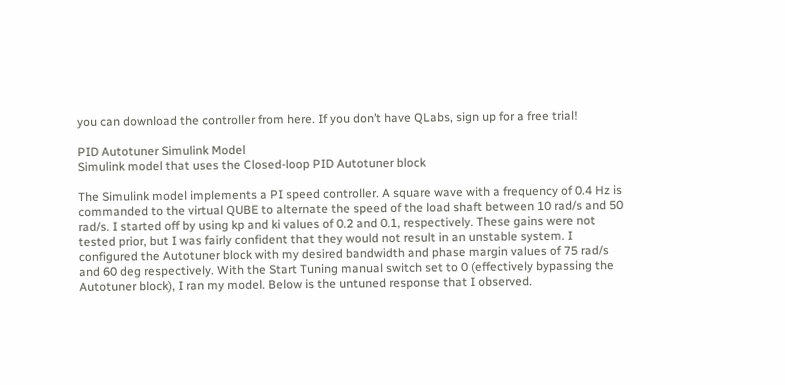you can download the controller from here. If you don’t have QLabs, sign up for a free trial!

PID Autotuner Simulink Model
Simulink model that uses the Closed-loop PID Autotuner block

The Simulink model implements a PI speed controller. A square wave with a frequency of 0.4 Hz is commanded to the virtual QUBE to alternate the speed of the load shaft between 10 rad/s and 50 rad/s. I started off by using kp and ki values of 0.2 and 0.1, respectively. These gains were not tested prior, but I was fairly confident that they would not result in an unstable system. I configured the Autotuner block with my desired bandwidth and phase margin values of 75 rad/s and 60 deg respectively. With the Start Tuning manual switch set to 0 (effectively bypassing the Autotuner block), I ran my model. Below is the untuned response that I observed.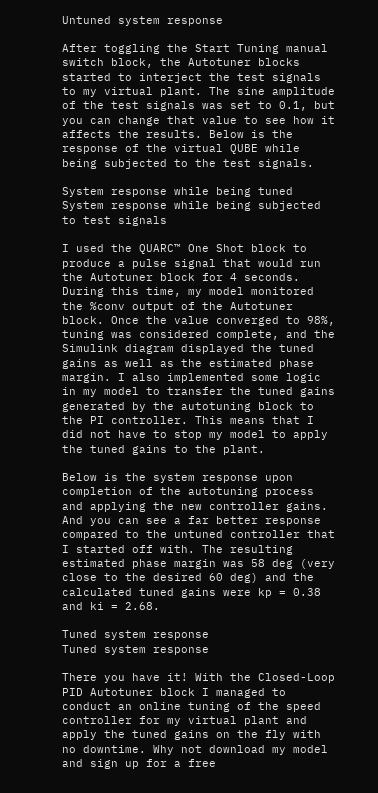Untuned system response

After toggling the Start Tuning manual switch block, the Autotuner blocks started to interject the test signals to my virtual plant. The sine amplitude of the test signals was set to 0.1, but you can change that value to see how it affects the results. Below is the response of the virtual QUBE while being subjected to the test signals.

System response while being tuned
System response while being subjected to test signals

I used the QUARC™ One Shot block to produce a pulse signal that would run the Autotuner block for 4 seconds. During this time, my model monitored the %conv output of the Autotuner block. Once the value converged to 98%, tuning was considered complete, and the Simulink diagram displayed the tuned gains as well as the estimated phase margin. I also implemented some logic in my model to transfer the tuned gains generated by the autotuning block to the PI controller. This means that I did not have to stop my model to apply the tuned gains to the plant.

Below is the system response upon completion of the autotuning process and applying the new controller gains. And you can see a far better response compared to the untuned controller that I started off with. The resulting estimated phase margin was 58 deg (very close to the desired 60 deg) and the calculated tuned gains were kp = 0.38 and ki = 2.68.

Tuned system response
Tuned system response

There you have it! With the Closed-Loop PID Autotuner block I managed to conduct an online tuning of the speed controller for my virtual plant and apply the tuned gains on the fly with no downtime. Why not download my model and sign up for a free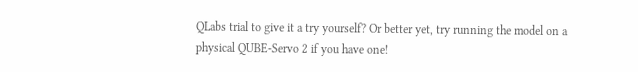QLabs trial to give it a try yourself? Or better yet, try running the model on a physical QUBE-Servo 2 if you have one!